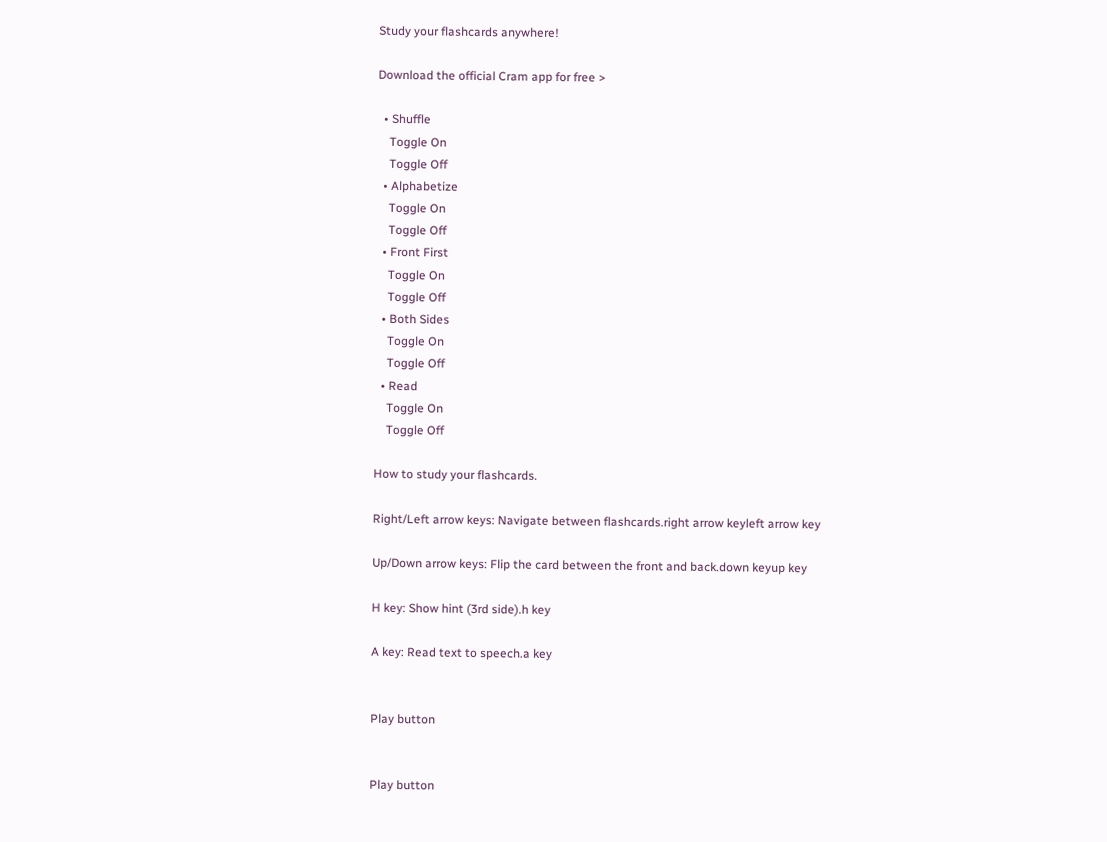Study your flashcards anywhere!

Download the official Cram app for free >

  • Shuffle
    Toggle On
    Toggle Off
  • Alphabetize
    Toggle On
    Toggle Off
  • Front First
    Toggle On
    Toggle Off
  • Both Sides
    Toggle On
    Toggle Off
  • Read
    Toggle On
    Toggle Off

How to study your flashcards.

Right/Left arrow keys: Navigate between flashcards.right arrow keyleft arrow key

Up/Down arrow keys: Flip the card between the front and back.down keyup key

H key: Show hint (3rd side).h key

A key: Read text to speech.a key


Play button


Play button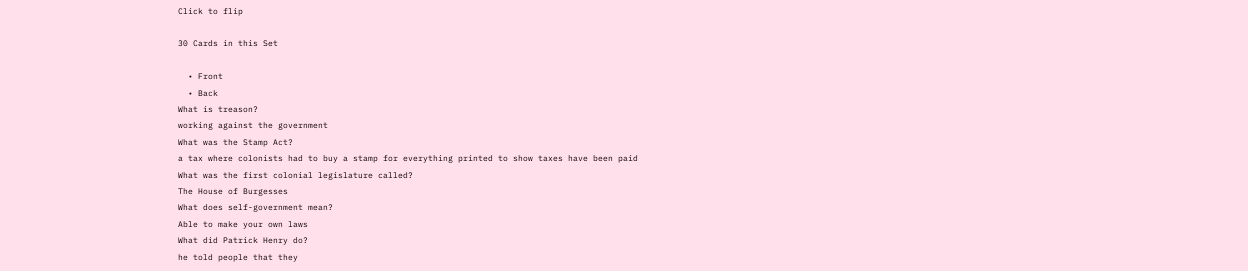Click to flip

30 Cards in this Set

  • Front
  • Back
What is treason?
working against the government
What was the Stamp Act?
a tax where colonists had to buy a stamp for everything printed to show taxes have been paid
What was the first colonial legislature called?
The House of Burgesses
What does self-government mean?
Able to make your own laws
What did Patrick Henry do?
he told people that they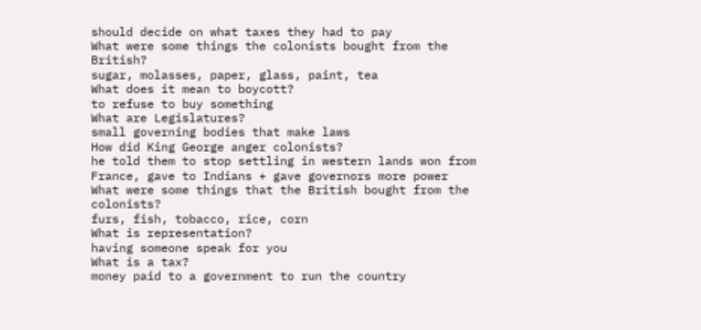should decide on what taxes they had to pay
What were some things the colonists bought from the British?
sugar, molasses, paper, glass, paint, tea
What does it mean to boycott?
to refuse to buy something
What are Legislatures?
small governing bodies that make laws
How did King George anger colonists?
he told them to stop settling in western lands won from France, gave to Indians + gave governors more power
What were some things that the British bought from the colonists?
furs, fish, tobacco, rice, corn
What is representation?
having someone speak for you
What is a tax?
money paid to a government to run the country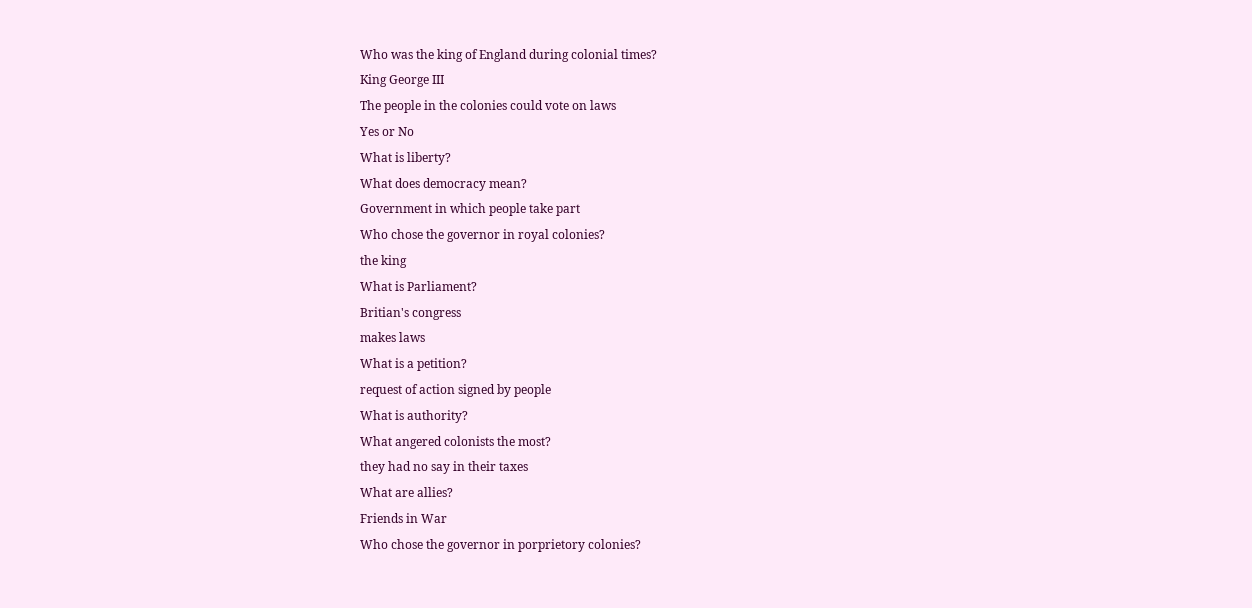Who was the king of England during colonial times?
King George III
The people in the colonies could vote on laws
Yes or No
What is liberty?
What does democracy mean?
Government in which people take part
Who chose the governor in royal colonies?
the king
What is Parliament?
Britian's congress
makes laws
What is a petition?
request of action signed by people
What is authority?
What angered colonists the most?
they had no say in their taxes
What are allies?
Friends in War
Who chose the governor in porprietory colonies?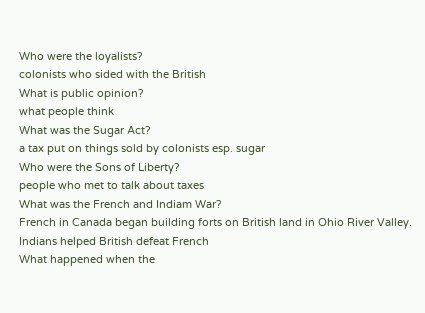Who were the loyalists?
colonists who sided with the British
What is public opinion?
what people think
What was the Sugar Act?
a tax put on things sold by colonists esp. sugar
Who were the Sons of Liberty?
people who met to talk about taxes
What was the French and Indiam War?
French in Canada began building forts on British land in Ohio River Valley. Indians helped British defeat French
What happened when the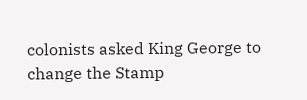colonists asked King George to change the Stamp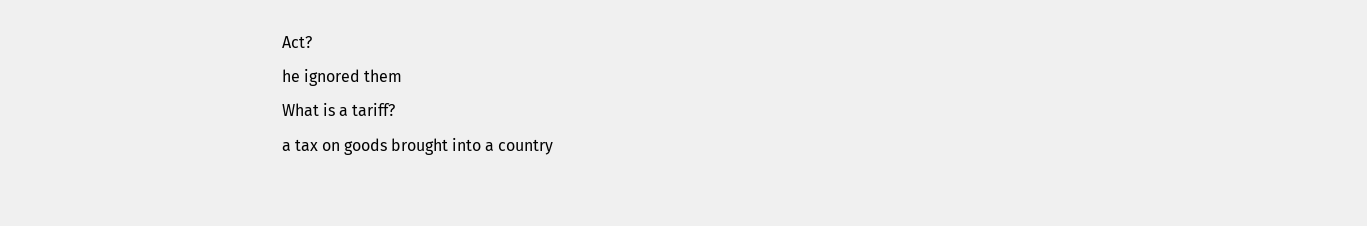Act?
he ignored them
What is a tariff?
a tax on goods brought into a country